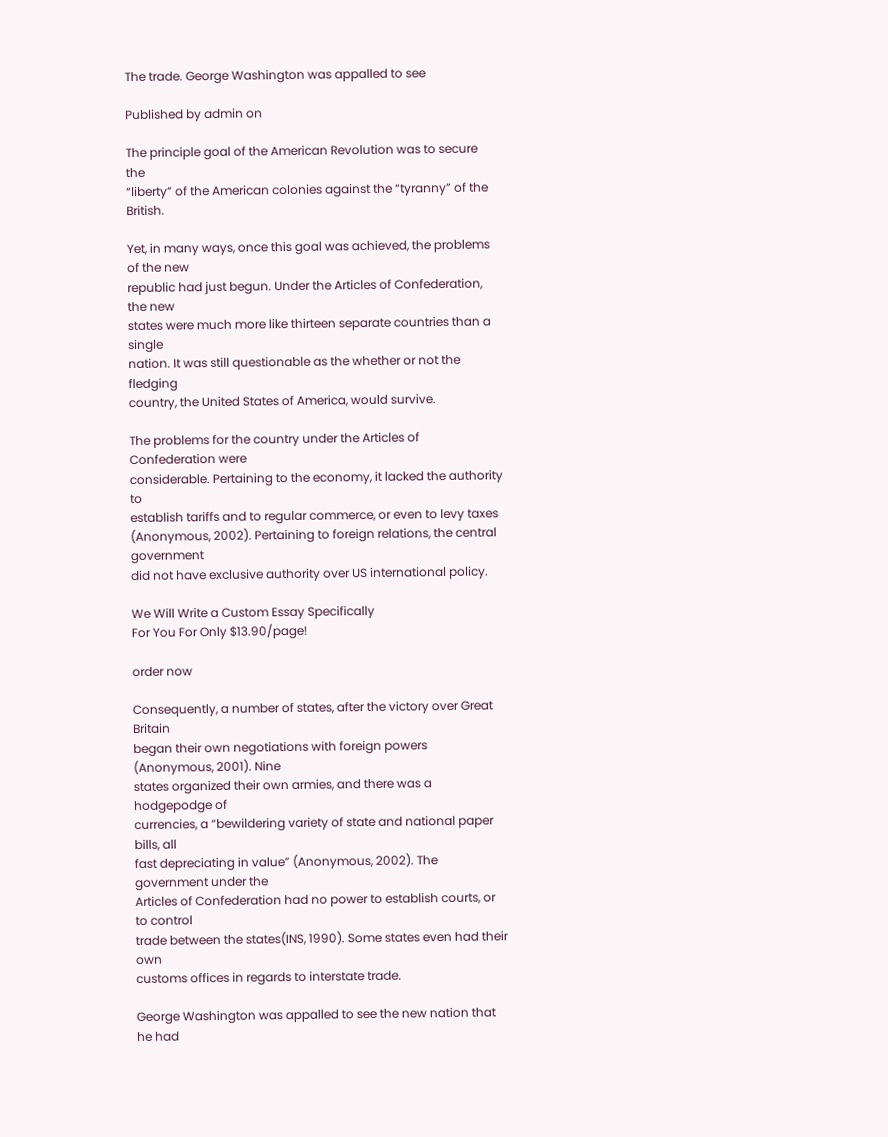The trade. George Washington was appalled to see

Published by admin on

The principle goal of the American Revolution was to secure the
“liberty” of the American colonies against the “tyranny” of the British.

Yet, in many ways, once this goal was achieved, the problems of the new
republic had just begun. Under the Articles of Confederation, the new
states were much more like thirteen separate countries than a single
nation. It was still questionable as the whether or not the fledging
country, the United States of America, would survive.

The problems for the country under the Articles of Confederation were
considerable. Pertaining to the economy, it lacked the authority to
establish tariffs and to regular commerce, or even to levy taxes
(Anonymous, 2002). Pertaining to foreign relations, the central government
did not have exclusive authority over US international policy.

We Will Write a Custom Essay Specifically
For You For Only $13.90/page!

order now

Consequently, a number of states, after the victory over Great Britain
began their own negotiations with foreign powers (Anonymous, 2001). Nine
states organized their own armies, and there was a hodgepodge of
currencies, a “bewildering variety of state and national paper bills, all
fast depreciating in value” (Anonymous, 2002). The government under the
Articles of Confederation had no power to establish courts, or to control
trade between the states(INS, 1990). Some states even had their own
customs offices in regards to interstate trade.

George Washington was appalled to see the new nation that he had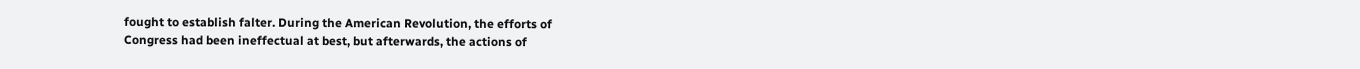fought to establish falter. During the American Revolution, the efforts of
Congress had been ineffectual at best, but afterwards, the actions of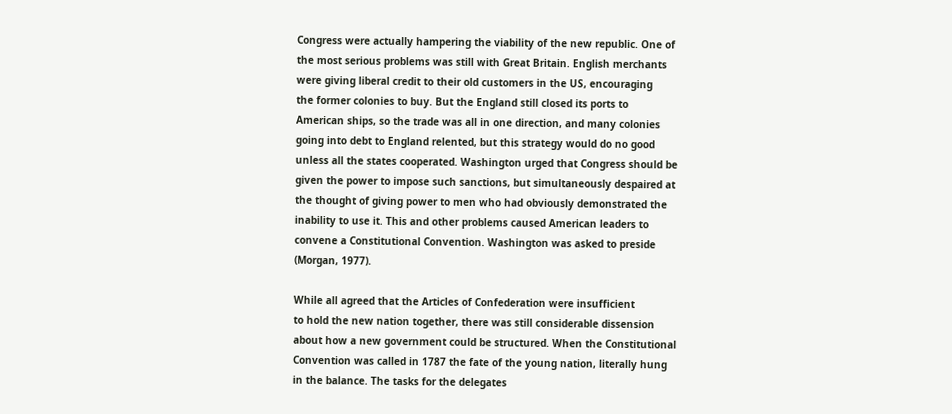Congress were actually hampering the viability of the new republic. One of
the most serious problems was still with Great Britain. English merchants
were giving liberal credit to their old customers in the US, encouraging
the former colonies to buy. But the England still closed its ports to
American ships, so the trade was all in one direction, and many colonies
going into debt to England relented, but this strategy would do no good
unless all the states cooperated. Washington urged that Congress should be
given the power to impose such sanctions, but simultaneously despaired at
the thought of giving power to men who had obviously demonstrated the
inability to use it. This and other problems caused American leaders to
convene a Constitutional Convention. Washington was asked to preside
(Morgan, 1977).

While all agreed that the Articles of Confederation were insufficient
to hold the new nation together, there was still considerable dissension
about how a new government could be structured. When the Constitutional
Convention was called in 1787 the fate of the young nation, literally hung
in the balance. The tasks for the delegates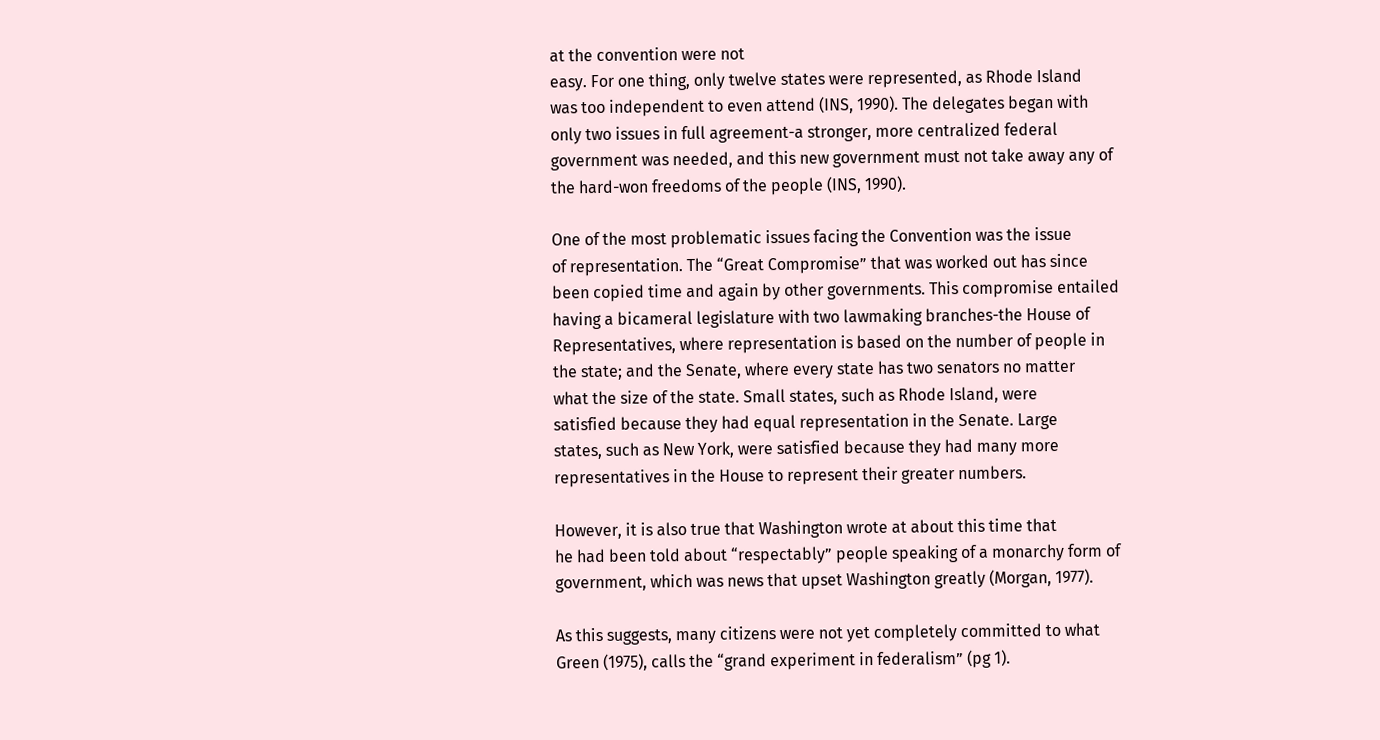at the convention were not
easy. For one thing, only twelve states were represented, as Rhode Island
was too independent to even attend (INS, 1990). The delegates began with
only two issues in full agreement-a stronger, more centralized federal
government was needed, and this new government must not take away any of
the hard-won freedoms of the people (INS, 1990).

One of the most problematic issues facing the Convention was the issue
of representation. The “Great Compromise” that was worked out has since
been copied time and again by other governments. This compromise entailed
having a bicameral legislature with two lawmaking branches-the House of
Representatives, where representation is based on the number of people in
the state; and the Senate, where every state has two senators no matter
what the size of the state. Small states, such as Rhode Island, were
satisfied because they had equal representation in the Senate. Large
states, such as New York, were satisfied because they had many more
representatives in the House to represent their greater numbers.

However, it is also true that Washington wrote at about this time that
he had been told about “respectably” people speaking of a monarchy form of
government, which was news that upset Washington greatly (Morgan, 1977).

As this suggests, many citizens were not yet completely committed to what
Green (1975), calls the “grand experiment in federalism” (pg 1).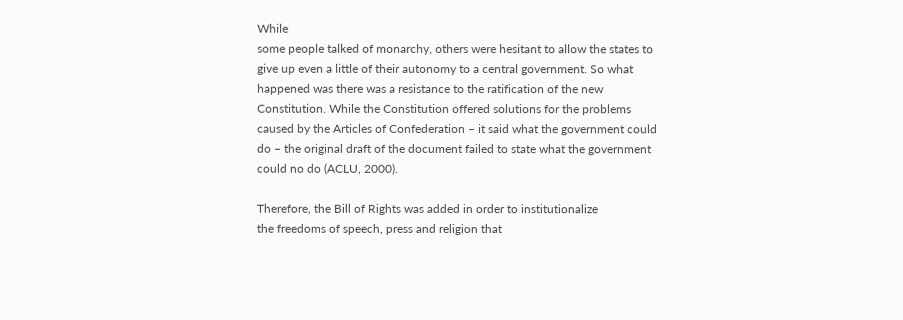While
some people talked of monarchy, others were hesitant to allow the states to
give up even a little of their autonomy to a central government. So what
happened was there was a resistance to the ratification of the new
Constitution. While the Constitution offered solutions for the problems
caused by the Articles of Confederation – it said what the government could
do – the original draft of the document failed to state what the government
could no do (ACLU, 2000).

Therefore, the Bill of Rights was added in order to institutionalize
the freedoms of speech, press and religion that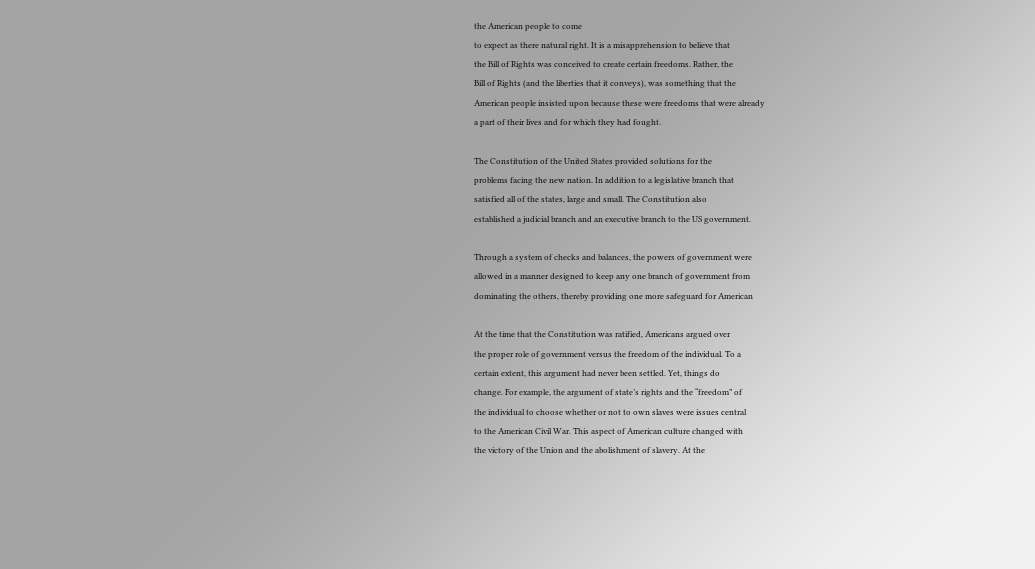the American people to come
to expect as there natural right. It is a misapprehension to believe that
the Bill of Rights was conceived to create certain freedoms. Rather, the
Bill of Rights (and the liberties that it conveys), was something that the
American people insisted upon because these were freedoms that were already
a part of their lives and for which they had fought.

The Constitution of the United States provided solutions for the
problems facing the new nation. In addition to a legislative branch that
satisfied all of the states, large and small. The Constitution also
established a judicial branch and an executive branch to the US government.

Through a system of checks and balances, the powers of government were
allowed in a manner designed to keep any one branch of government from
dominating the others, thereby providing one more safeguard for American

At the time that the Constitution was ratified, Americans argued over
the proper role of government versus the freedom of the individual. To a
certain extent, this argument had never been settled. Yet, things do
change. For example, the argument of state’s rights and the “freedom” of
the individual to choose whether or not to own slaves were issues central
to the American Civil War. This aspect of American culture changed with
the victory of the Union and the abolishment of slavery. At the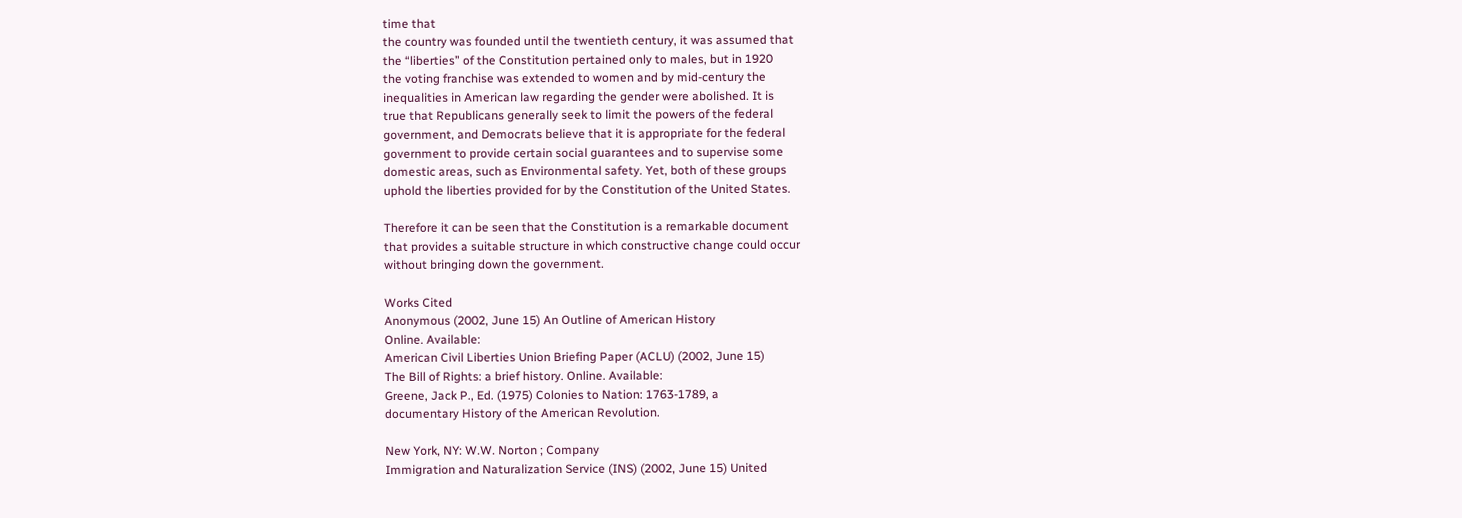time that
the country was founded until the twentieth century, it was assumed that
the “liberties” of the Constitution pertained only to males, but in 1920
the voting franchise was extended to women and by mid-century the
inequalities in American law regarding the gender were abolished. It is
true that Republicans generally seek to limit the powers of the federal
government, and Democrats believe that it is appropriate for the federal
government to provide certain social guarantees and to supervise some
domestic areas, such as Environmental safety. Yet, both of these groups
uphold the liberties provided for by the Constitution of the United States.

Therefore it can be seen that the Constitution is a remarkable document
that provides a suitable structure in which constructive change could occur
without bringing down the government.

Works Cited
Anonymous (2002, June 15) An Outline of American History
Online. Available:
American Civil Liberties Union Briefing Paper (ACLU) (2002, June 15)
The Bill of Rights: a brief history. Online. Available:
Greene, Jack P., Ed. (1975) Colonies to Nation: 1763-1789, a
documentary History of the American Revolution.

New York, NY: W.W. Norton ; Company
Immigration and Naturalization Service (INS) (2002, June 15) United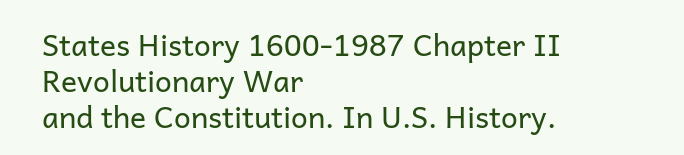States History 1600-1987 Chapter II Revolutionary War
and the Constitution. In U.S. History.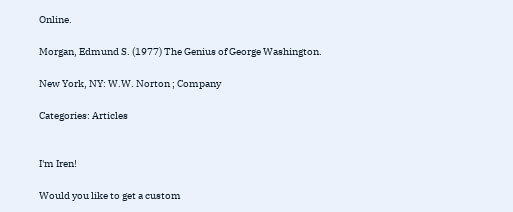Online.

Morgan, Edmund S. (1977) The Genius of George Washington.

New York, NY: W.W. Norton ; Company

Categories: Articles


I'm Iren!

Would you like to get a custom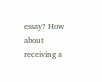essay? How about receiving a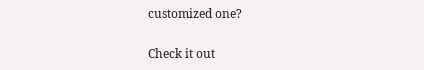customized one?

Check it out